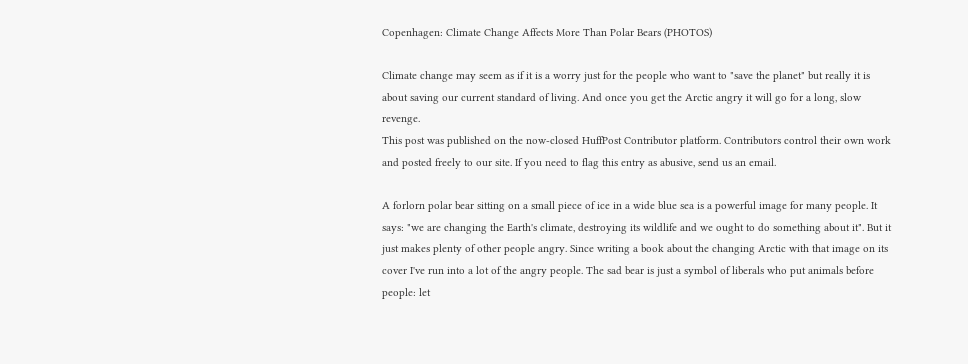Copenhagen: Climate Change Affects More Than Polar Bears (PHOTOS)

Climate change may seem as if it is a worry just for the people who want to "save the planet" but really it is about saving our current standard of living. And once you get the Arctic angry it will go for a long, slow revenge.
This post was published on the now-closed HuffPost Contributor platform. Contributors control their own work and posted freely to our site. If you need to flag this entry as abusive, send us an email.

A forlorn polar bear sitting on a small piece of ice in a wide blue sea is a powerful image for many people. It says: "we are changing the Earth's climate, destroying its wildlife and we ought to do something about it". But it just makes plenty of other people angry. Since writing a book about the changing Arctic with that image on its cover I've run into a lot of the angry people. The sad bear is just a symbol of liberals who put animals before people: let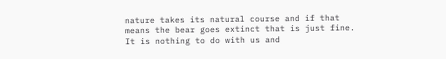nature takes its natural course and if that means the bear goes extinct that is just fine. It is nothing to do with us and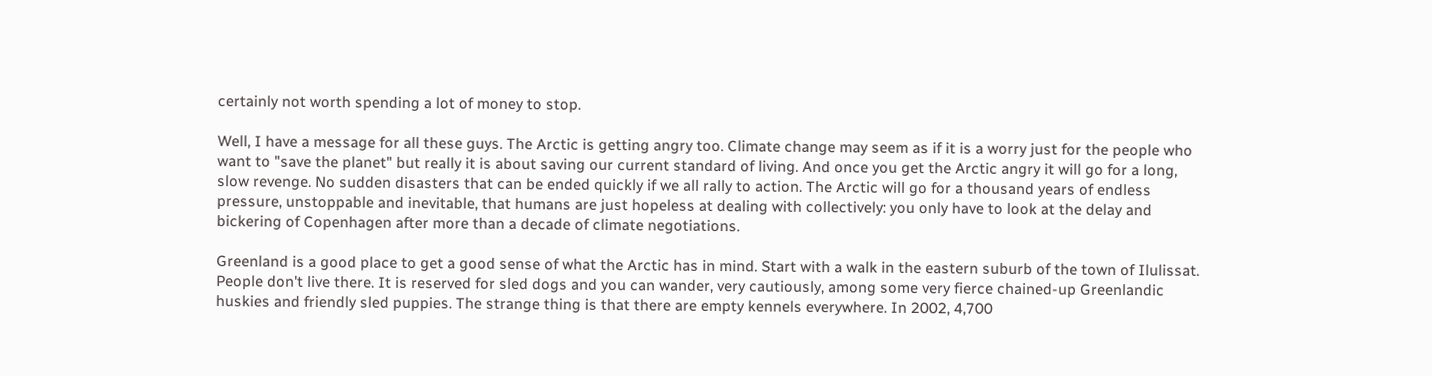certainly not worth spending a lot of money to stop.

Well, I have a message for all these guys. The Arctic is getting angry too. Climate change may seem as if it is a worry just for the people who want to "save the planet" but really it is about saving our current standard of living. And once you get the Arctic angry it will go for a long, slow revenge. No sudden disasters that can be ended quickly if we all rally to action. The Arctic will go for a thousand years of endless pressure, unstoppable and inevitable, that humans are just hopeless at dealing with collectively: you only have to look at the delay and bickering of Copenhagen after more than a decade of climate negotiations.

Greenland is a good place to get a good sense of what the Arctic has in mind. Start with a walk in the eastern suburb of the town of Ilulissat. People don't live there. It is reserved for sled dogs and you can wander, very cautiously, among some very fierce chained-up Greenlandic huskies and friendly sled puppies. The strange thing is that there are empty kennels everywhere. In 2002, 4,700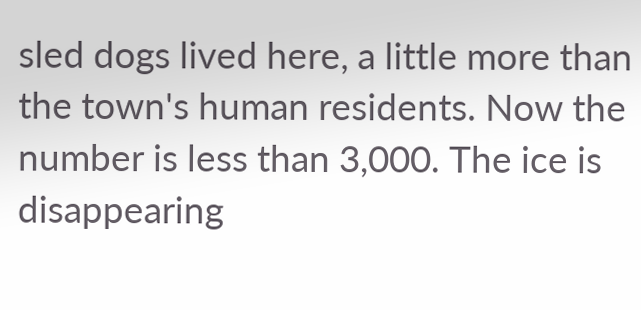sled dogs lived here, a little more than the town's human residents. Now the number is less than 3,000. The ice is disappearing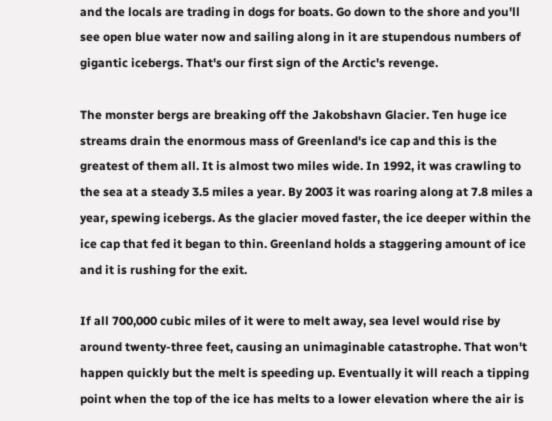and the locals are trading in dogs for boats. Go down to the shore and you'll see open blue water now and sailing along in it are stupendous numbers of gigantic icebergs. That's our first sign of the Arctic's revenge.

The monster bergs are breaking off the Jakobshavn Glacier. Ten huge ice streams drain the enormous mass of Greenland's ice cap and this is the greatest of them all. It is almost two miles wide. In 1992, it was crawling to the sea at a steady 3.5 miles a year. By 2003 it was roaring along at 7.8 miles a year, spewing icebergs. As the glacier moved faster, the ice deeper within the ice cap that fed it began to thin. Greenland holds a staggering amount of ice and it is rushing for the exit.

If all 700,000 cubic miles of it were to melt away, sea level would rise by around twenty-three feet, causing an unimaginable catastrophe. That won't happen quickly but the melt is speeding up. Eventually it will reach a tipping point when the top of the ice has melts to a lower elevation where the air is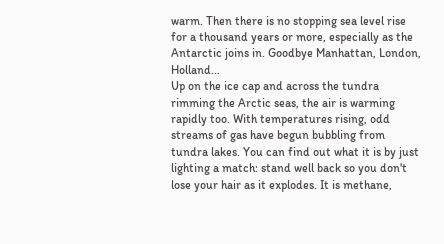warm. Then there is no stopping sea level rise for a thousand years or more, especially as the Antarctic joins in. Goodbye Manhattan, London, Holland...
Up on the ice cap and across the tundra rimming the Arctic seas, the air is warming rapidly too. With temperatures rising, odd streams of gas have begun bubbling from tundra lakes. You can find out what it is by just lighting a match: stand well back so you don't lose your hair as it explodes. It is methane,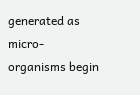generated as micro-organisms begin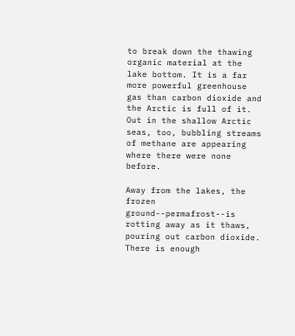to break down the thawing organic material at the lake bottom. It is a far more powerful greenhouse gas than carbon dioxide and the Arctic is full of it. Out in the shallow Arctic seas, too, bubbling streams of methane are appearing where there were none before.

Away from the lakes, the frozen ground--permafrost--is rotting away as it thaws, pouring out carbon dioxide. There is enough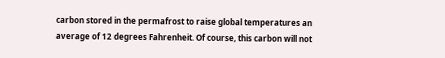carbon stored in the permafrost to raise global temperatures an average of 12 degrees Fahrenheit. Of course, this carbon will not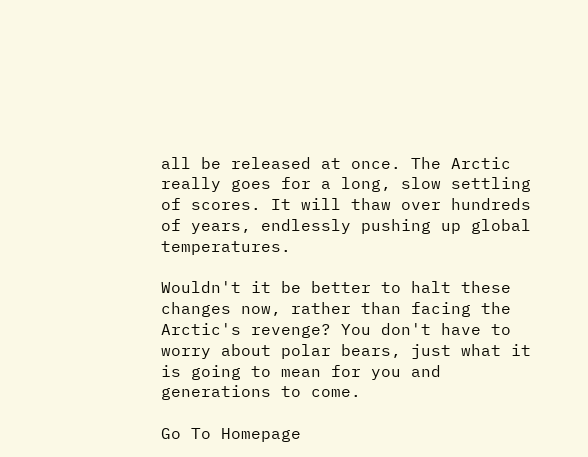all be released at once. The Arctic really goes for a long, slow settling of scores. It will thaw over hundreds of years, endlessly pushing up global temperatures.

Wouldn't it be better to halt these changes now, rather than facing the Arctic's revenge? You don't have to worry about polar bears, just what it is going to mean for you and generations to come.

Go To Homepage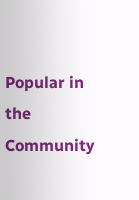Popular in the Community